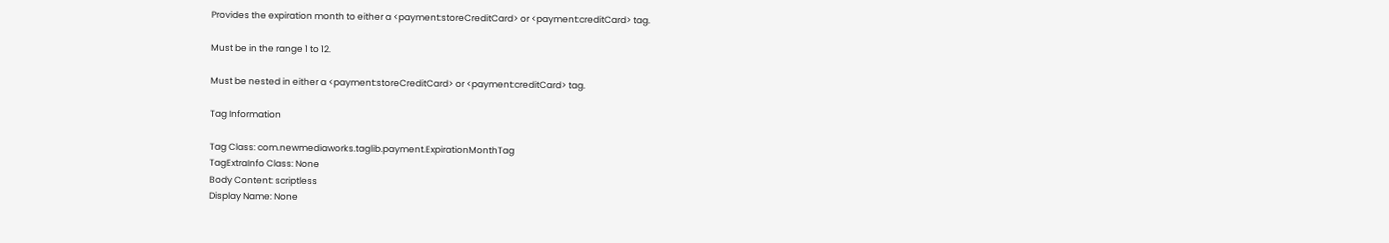Provides the expiration month to either a <payment:storeCreditCard> or <payment:creditCard> tag.

Must be in the range 1 to 12.

Must be nested in either a <payment:storeCreditCard> or <payment:creditCard> tag.

Tag Information

Tag Class: com.newmediaworks.taglib.payment.ExpirationMonthTag
TagExtraInfo Class: None
Body Content: scriptless
Display Name: None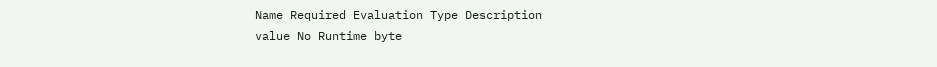Name Required Evaluation Type Description
value No Runtime byte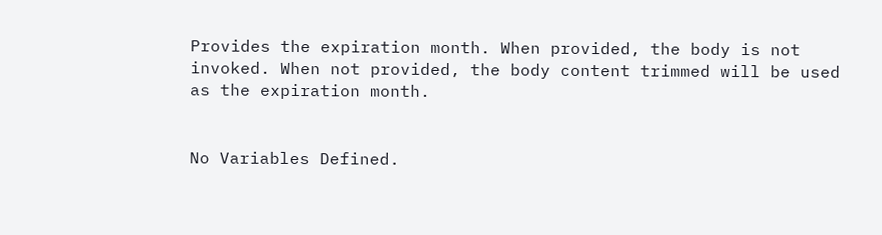Provides the expiration month. When provided, the body is not invoked. When not provided, the body content trimmed will be used as the expiration month.


No Variables Defined.